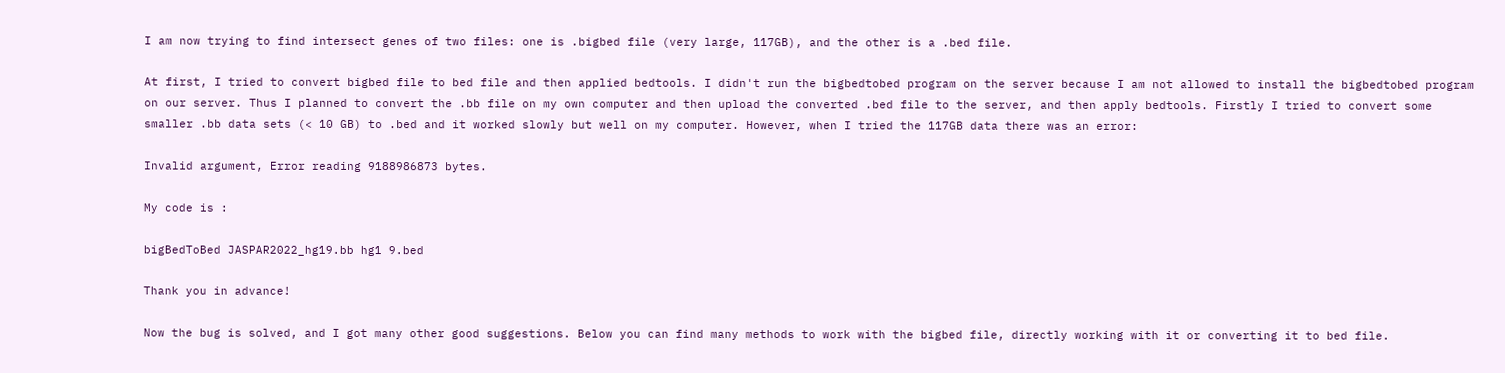I am now trying to find intersect genes of two files: one is .bigbed file (very large, 117GB), and the other is a .bed file.

At first, I tried to convert bigbed file to bed file and then applied bedtools. I didn't run the bigbedtobed program on the server because I am not allowed to install the bigbedtobed program on our server. Thus I planned to convert the .bb file on my own computer and then upload the converted .bed file to the server, and then apply bedtools. Firstly I tried to convert some smaller .bb data sets (< 10 GB) to .bed and it worked slowly but well on my computer. However, when I tried the 117GB data there was an error:

Invalid argument, Error reading 9188986873 bytes.

My code is :

bigBedToBed JASPAR2022_hg19.bb hg1 9.bed

Thank you in advance!

Now the bug is solved, and I got many other good suggestions. Below you can find many methods to work with the bigbed file, directly working with it or converting it to bed file.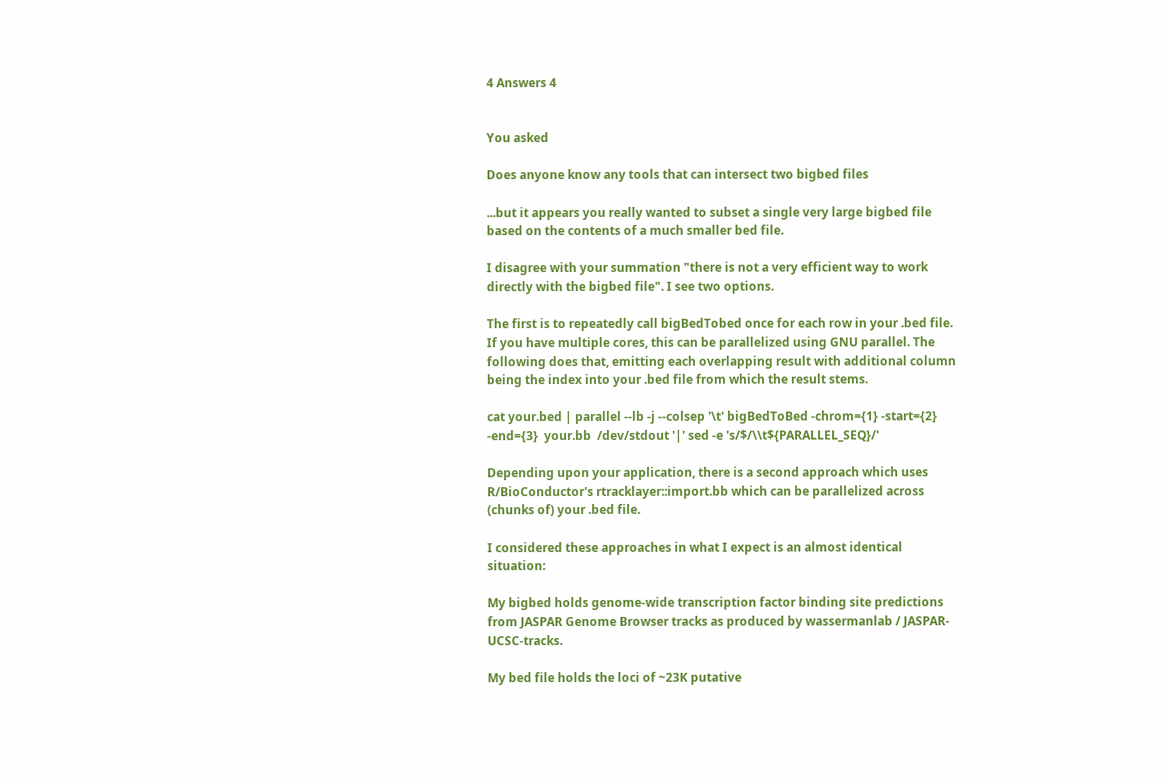4 Answers 4


You asked

Does anyone know any tools that can intersect two bigbed files

...but it appears you really wanted to subset a single very large bigbed file based on the contents of a much smaller bed file.

I disagree with your summation "there is not a very efficient way to work directly with the bigbed file". I see two options.

The first is to repeatedly call bigBedTobed once for each row in your .bed file. If you have multiple cores, this can be parallelized using GNU parallel. The following does that, emitting each overlapping result with additional column being the index into your .bed file from which the result stems.

cat your.bed | parallel --lb -j --colsep '\t' bigBedToBed -chrom={1} -start={2} -end={3}  your.bb  /dev/stdout '|' sed -e 's/$/\\t${PARALLEL_SEQ}/'

Depending upon your application, there is a second approach which uses R/BioConductor's rtracklayer::import.bb which can be parallelized across (chunks of) your .bed file.

I considered these approaches in what I expect is an almost identical situation:

My bigbed holds genome-wide transcription factor binding site predictions from JASPAR Genome Browser tracks as produced by wassermanlab / JASPAR-UCSC-tracks.

My bed file holds the loci of ~23K putative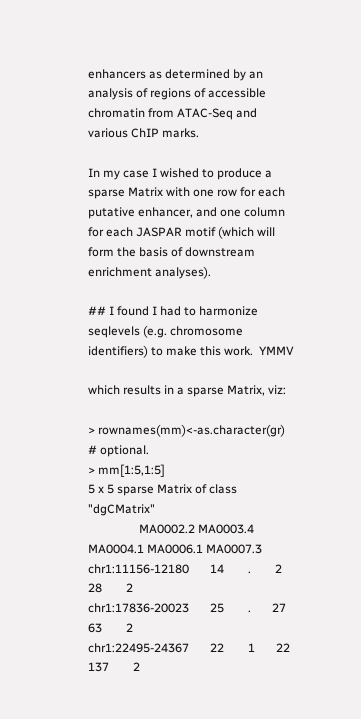enhancers as determined by an analysis of regions of accessible chromatin from ATAC-Seq and various ChIP marks.

In my case I wished to produce a sparse Matrix with one row for each putative enhancer, and one column for each JASPAR motif (which will form the basis of downstream enrichment analyses).

## I found I had to harmonize seqlevels (e.g. chromosome identifiers) to make this work.  YMMV

which results in a sparse Matrix, viz:

> rownames(mm)<-as.character(gr) # optional.
> mm[1:5,1:5]
5 x 5 sparse Matrix of class "dgCMatrix"
                 MA0002.2 MA0003.4 MA0004.1 MA0006.1 MA0007.3
chr1:11156-12180       14        .        2       28        2
chr1:17836-20023       25        .       27       63        2
chr1:22495-24367       22        1       22      137        2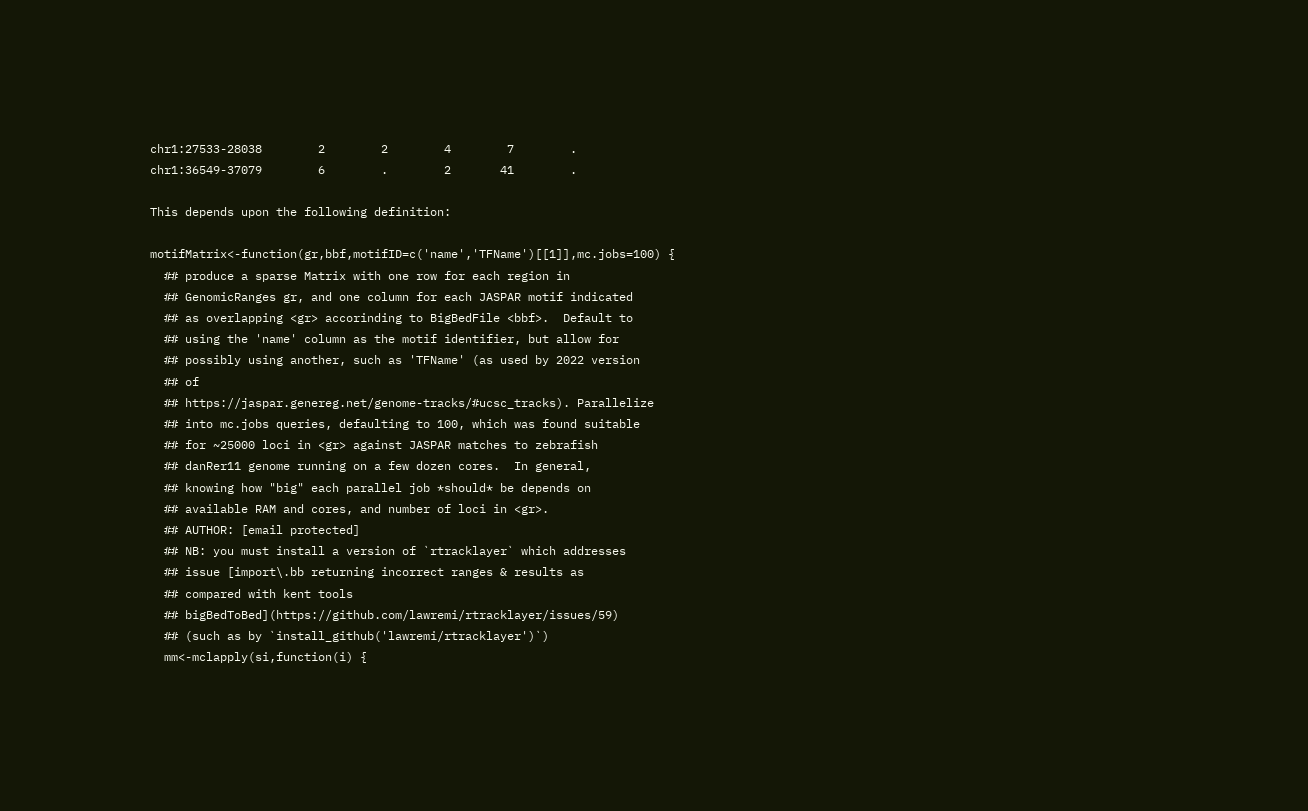chr1:27533-28038        2        2        4        7        .
chr1:36549-37079        6        .        2       41        .

This depends upon the following definition:

motifMatrix<-function(gr,bbf,motifID=c('name','TFName')[[1]],mc.jobs=100) {
  ## produce a sparse Matrix with one row for each region in
  ## GenomicRanges gr, and one column for each JASPAR motif indicated
  ## as overlapping <gr> accorinding to BigBedFile <bbf>.  Default to
  ## using the 'name' column as the motif identifier, but allow for
  ## possibly using another, such as 'TFName' (as used by 2022 version
  ## of
  ## https://jaspar.genereg.net/genome-tracks/#ucsc_tracks). Parallelize
  ## into mc.jobs queries, defaulting to 100, which was found suitable
  ## for ~25000 loci in <gr> against JASPAR matches to zebrafish
  ## danRer11 genome running on a few dozen cores.  In general,
  ## knowing how "big" each parallel job *should* be depends on
  ## available RAM and cores, and number of loci in <gr>.
  ## AUTHOR: [email protected]
  ## NB: you must install a version of `rtracklayer` which addresses
  ## issue [import\.bb returning incorrect ranges & results as
  ## compared with kent tools
  ## bigBedToBed](https://github.com/lawremi/rtracklayer/issues/59)
  ## (such as by `install_github('lawremi/rtracklayer')`)
  mm<-mclapply(si,function(i) {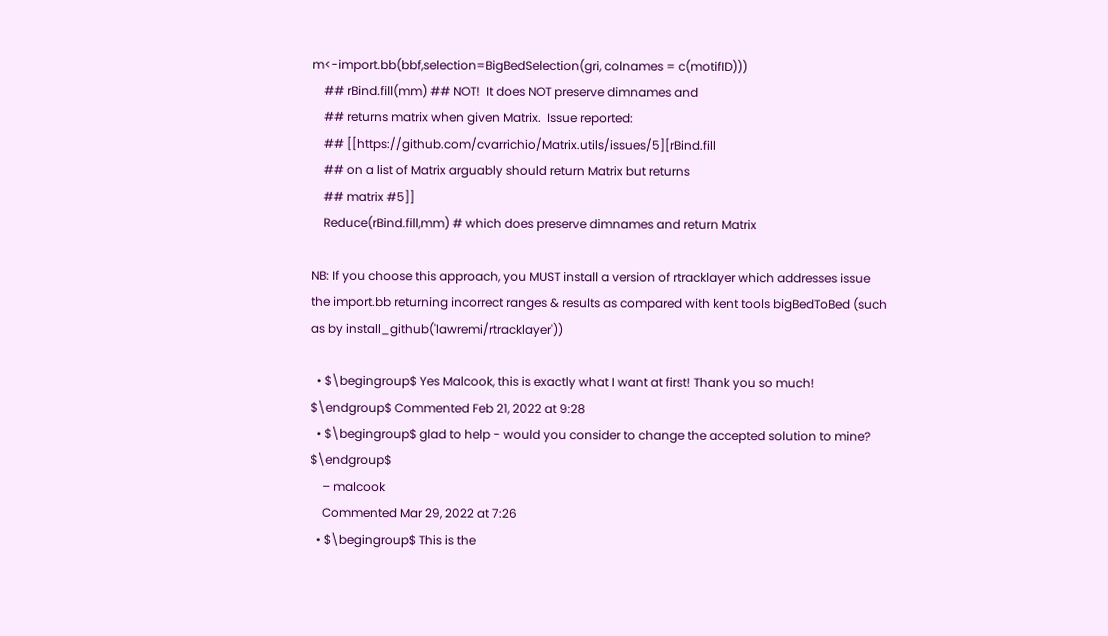m<-import.bb(bbf,selection=BigBedSelection(gri, colnames = c(motifID)))
    ## rBind.fill(mm) ## NOT!  It does NOT preserve dimnames and
    ## returns matrix when given Matrix.  Issue reported:
    ## [[https://github.com/cvarrichio/Matrix.utils/issues/5][rBind.fill
    ## on a list of Matrix arguably should return Matrix but returns
    ## matrix #5]]
    Reduce(rBind.fill,mm) # which does preserve dimnames and return Matrix

NB: If you choose this approach, you MUST install a version of rtracklayer which addresses issue the import.bb returning incorrect ranges & results as compared with kent tools bigBedToBed (such as by install_github('lawremi/rtracklayer'))

  • $\begingroup$ Yes Malcook, this is exactly what I want at first! Thank you so much! $\endgroup$ Commented Feb 21, 2022 at 9:28
  • $\begingroup$ glad to help - would you consider to change the accepted solution to mine? $\endgroup$
    – malcook
    Commented Mar 29, 2022 at 7:26
  • $\begingroup$ This is the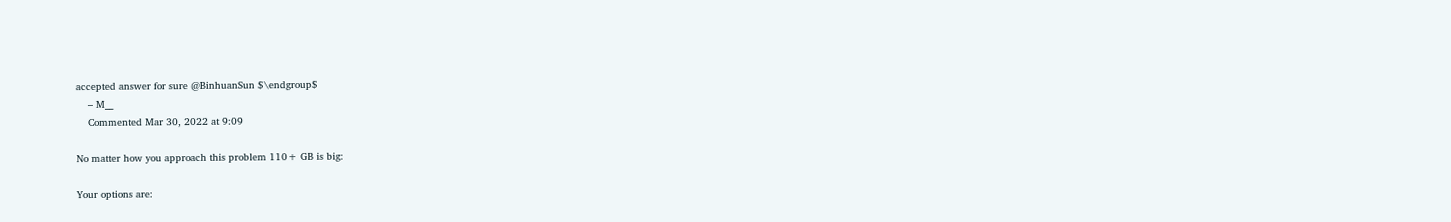accepted answer for sure @BinhuanSun $\endgroup$
    – M__
    Commented Mar 30, 2022 at 9:09

No matter how you approach this problem 110+ GB is big:

Your options are: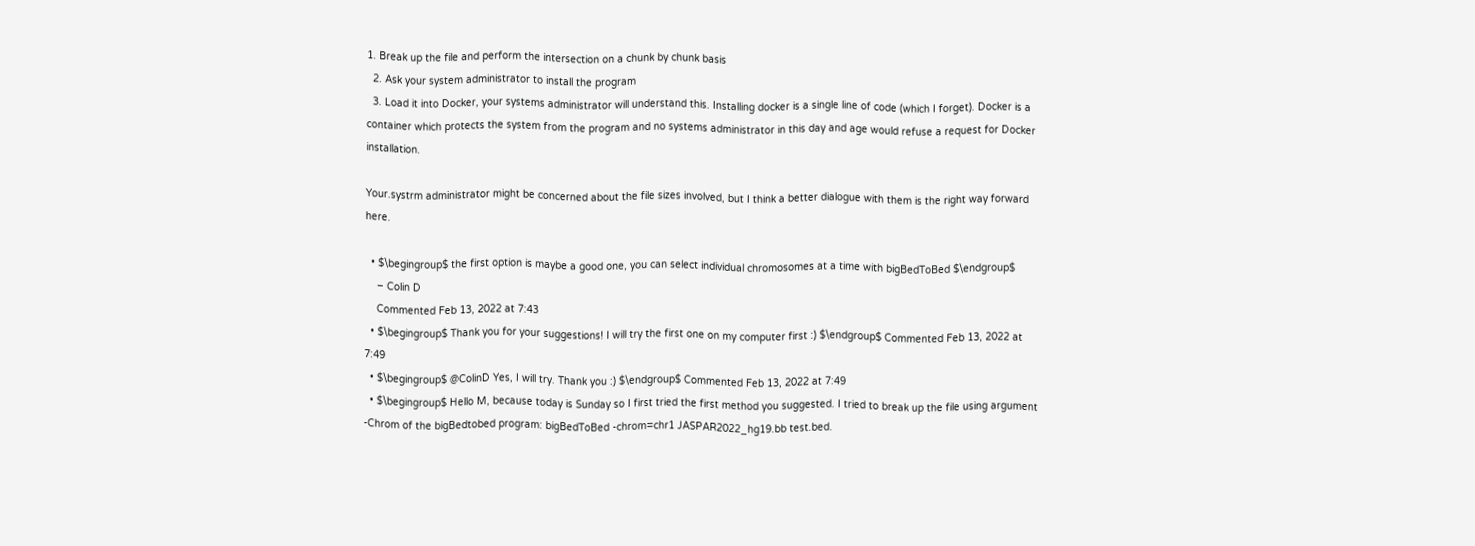1. Break up the file and perform the intersection on a chunk by chunk basis
  2. Ask your system administrator to install the program
  3. Load it into Docker, your systems administrator will understand this. Installing docker is a single line of code (which I forget). Docker is a container which protects the system from the program and no systems administrator in this day and age would refuse a request for Docker installation.

Your.systrm administrator might be concerned about the file sizes involved, but I think a better dialogue with them is the right way forward here.

  • $\begingroup$ the first option is maybe a good one, you can select individual chromosomes at a time with bigBedToBed $\endgroup$
    – Colin D
    Commented Feb 13, 2022 at 7:43
  • $\begingroup$ Thank you for your suggestions! I will try the first one on my computer first :) $\endgroup$ Commented Feb 13, 2022 at 7:49
  • $\begingroup$ @ColinD Yes, I will try. Thank you :) $\endgroup$ Commented Feb 13, 2022 at 7:49
  • $\begingroup$ Hello M, because today is Sunday so I first tried the first method you suggested. I tried to break up the file using argument -Chrom of the bigBedtobed program: bigBedToBed -chrom=chr1 JASPAR2022_hg19.bb test.bed.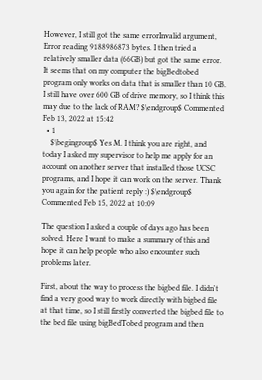However, I still got the same errorInvalid argument, Error reading 9188986873 bytes. I then tried a relatively smaller data (66GB) but got the same error. It seems that on my computer the bigBedtobed program only works on data that is smaller than 10 GB. I still have over 600 GB of drive memory, so I think this may due to the lack of RAM? $\endgroup$ Commented Feb 13, 2022 at 15:42
  • 1
    $\begingroup$ Yes M. I think you are right, and today I asked my supervisor to help me apply for an account on another server that installed those UCSC programs, and I hope it can work on the server. Thank you again for the patient reply :) $\endgroup$ Commented Feb 15, 2022 at 10:09

The question I asked a couple of days ago has been solved. Here I want to make a summary of this and hope it can help people who also encounter such problems later.

First, about the way to process the bigbed file. I didn't find a very good way to work directly with bigbed file at that time, so I still firstly converted the bigbed file to the bed file using bigBedTobed program and then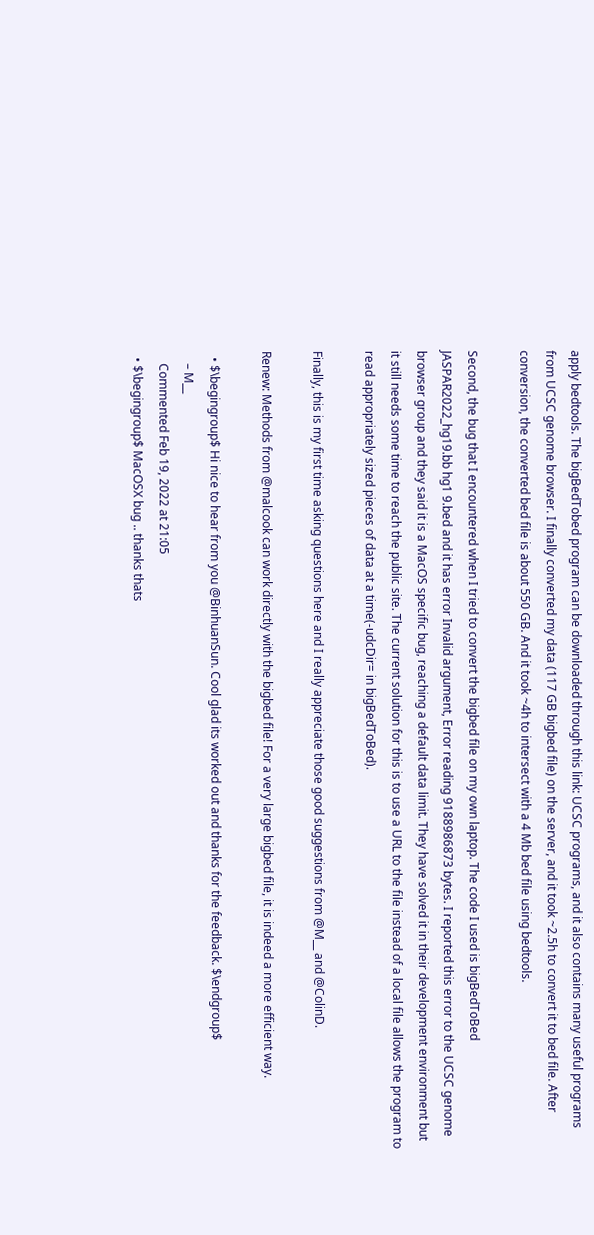apply bedtools. The bigBedTobed program can be downloaded through this link: UCSC programs, and it also contains many useful programs from UCSC genome browser. I finally converted my data (117 GB bigbed file) on the server, and it took ~2.5h to convert it to bed file. After conversion, the converted bed file is about 550 GB. And it took ~4h to intersect with a 4 Mb bed file using bedtools.

Second, the bug that I encountered when I tried to convert the bigbed file on my own laptop. The code I used is bigBedToBed JASPAR2022_hg19.bb hg1 9.bed and it has error Invalid argument, Error reading 9188986873 bytes. I reported this error to the UCSC genome browser group and they said it is a MacOS specific bug, reaching a default data limit. They have solved it in their development environment but it still needs some time to reach the public site. The current solution for this is to use a URL to the file instead of a local file allows the program to read appropriately sized pieces of data at a time(-udcDir= in bigBedToBed).

Finally, this is my first time asking questions here and I really appreciate those good suggestions from @M__ and @ColinD.

Renew: Methods from @malcook can work directly with the bigbed file! For a very large bigbed file, it is indeed a more efficient way.

  • $\begingroup$ Hi nice to hear from you @BinhuanSun. Cool glad its worked out and thanks for the feedback. $\endgroup$
    – M__
    Commented Feb 19, 2022 at 21:05
  • $\begingroup$ MacOSX bug .. thanks thats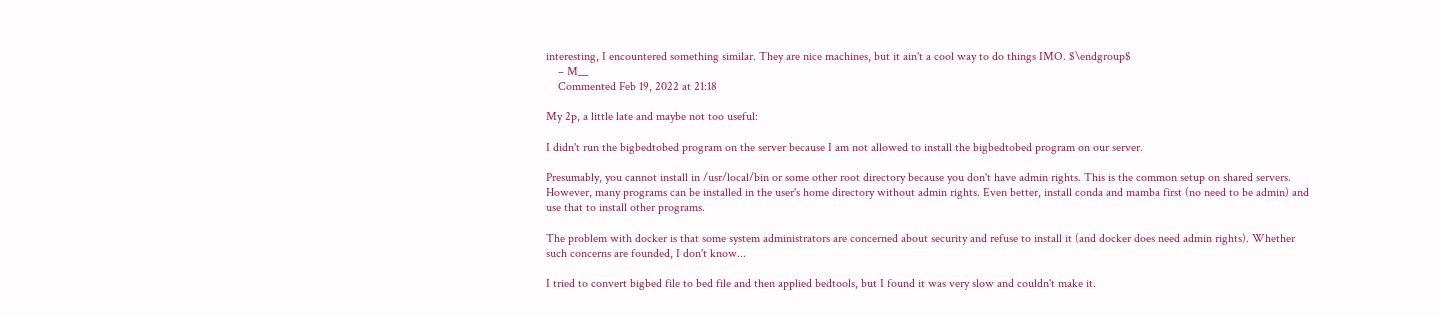interesting, I encountered something similar. They are nice machines, but it ain't a cool way to do things IMO. $\endgroup$
    – M__
    Commented Feb 19, 2022 at 21:18

My 2p, a little late and maybe not too useful:

I didn't run the bigbedtobed program on the server because I am not allowed to install the bigbedtobed program on our server.

Presumably, you cannot install in /usr/local/bin or some other root directory because you don't have admin rights. This is the common setup on shared servers. However, many programs can be installed in the user's home directory without admin rights. Even better, install conda and mamba first (no need to be admin) and use that to install other programs.

The problem with docker is that some system administrators are concerned about security and refuse to install it (and docker does need admin rights). Whether such concerns are founded, I don't know...

I tried to convert bigbed file to bed file and then applied bedtools, but I found it was very slow and couldn't make it.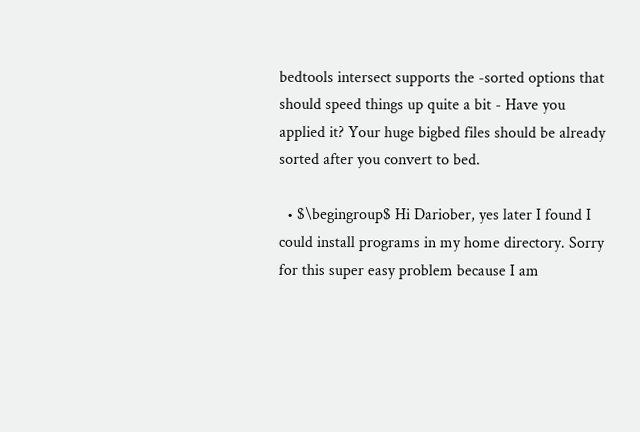bedtools intersect supports the -sorted options that should speed things up quite a bit - Have you applied it? Your huge bigbed files should be already sorted after you convert to bed.

  • $\begingroup$ Hi Dariober, yes later I found I could install programs in my home directory. Sorry for this super easy problem because I am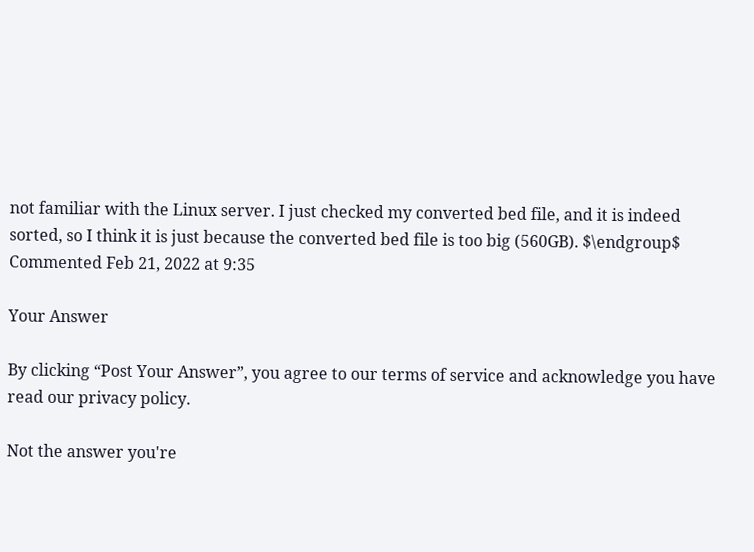not familiar with the Linux server. I just checked my converted bed file, and it is indeed sorted, so I think it is just because the converted bed file is too big (560GB). $\endgroup$ Commented Feb 21, 2022 at 9:35

Your Answer

By clicking “Post Your Answer”, you agree to our terms of service and acknowledge you have read our privacy policy.

Not the answer you're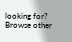looking for? Browse other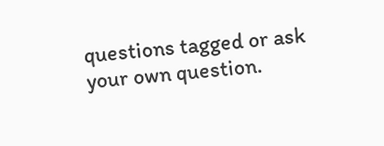questions tagged or ask your own question.